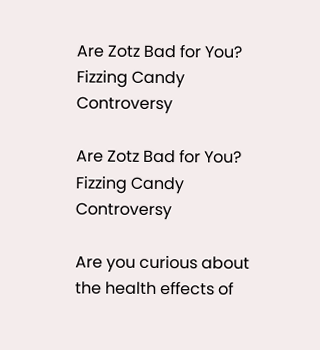Are Zotz Bad for You? Fizzing Candy Controversy

Are Zotz Bad for You? Fizzing Candy Controversy

Are you curious about the health effects of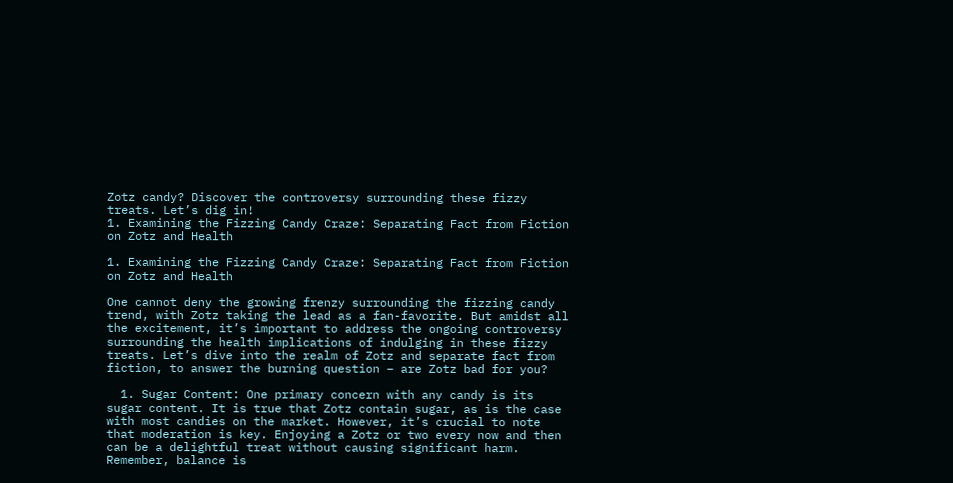Zotz candy? Discover the controversy surrounding these fizzy treats. Let’s dig in!
1. Examining the Fizzing Candy Craze: Separating Fact from Fiction on Zotz and Health

1. Examining the Fizzing Candy Craze: Separating Fact from Fiction on Zotz and Health

One cannot deny the growing frenzy surrounding the fizzing candy trend, with Zotz taking the lead as a fan-favorite. But amidst all the excitement, it’s important to address the ongoing controversy surrounding the health implications of indulging in these fizzy treats. Let’s dive into the realm of Zotz and separate fact from fiction, to answer the burning question – are Zotz bad for you?

  1. Sugar Content: One primary concern with any candy is its sugar content. It is true that Zotz contain sugar, as is the case with most candies on the market. However, it’s crucial to note that moderation is key. Enjoying a Zotz or two every now and then can be a delightful treat without causing significant harm. Remember, balance is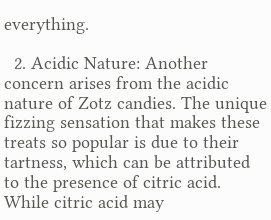everything.

  2. Acidic Nature: Another concern arises from the acidic nature of Zotz candies. The unique fizzing sensation that makes these treats so popular is due to their tartness, which can be attributed to the presence of citric acid. While citric acid may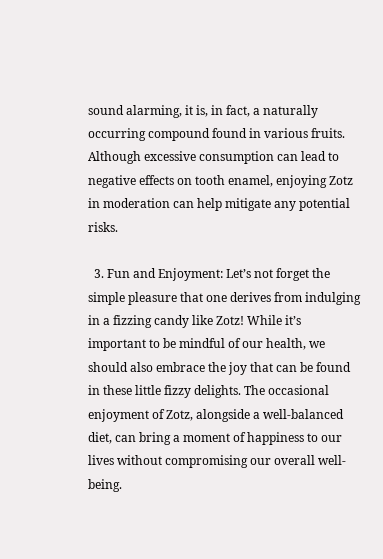sound alarming, it is, in fact, a naturally occurring compound found in various fruits. Although excessive consumption can lead to negative effects on tooth enamel, enjoying Zotz in moderation can help mitigate any potential risks.

  3. Fun and Enjoyment: Let’s not forget the simple pleasure that one derives from indulging in a fizzing candy like Zotz! While it’s important to be mindful of our health, we should also embrace the joy that can be found in these little fizzy delights. The occasional enjoyment of Zotz, alongside a well-balanced diet, can bring a moment of happiness to our lives without compromising our overall well-being.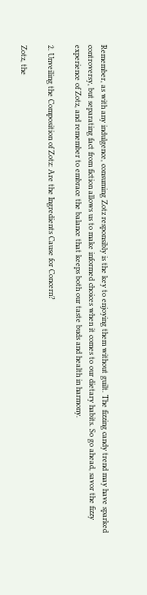Remember, as with any indulgence, consuming Zotz responsibly is the key to enjoying them without guilt. The fizzing candy trend may have sparked controversy, but separating fact from fiction allows us to make informed choices when it comes to our dietary habits. So go ahead, savor the fizzy experience of Zotz, and remember to embrace the balance that keeps both our taste buds and health in harmony.

2. Unveiling the Composition of Zotz: Are the Ingredients Cause for Concern?

Zotz, the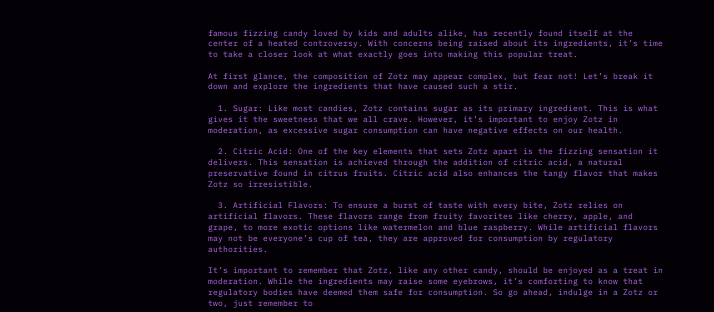famous fizzing candy loved by kids and adults alike, has recently found itself at the center of a heated controversy. With concerns being raised about its ingredients, it’s time to take a closer look at what exactly goes into making this popular treat.

At first glance, the composition of Zotz may appear complex, but fear not! Let’s break it down and explore the ingredients that have caused such a stir.

  1. Sugar: Like most candies, Zotz contains sugar as its primary ingredient. This is what gives it the sweetness that we all crave. However, it’s important to enjoy Zotz in moderation, as excessive sugar consumption can have negative effects on our health.

  2. Citric Acid: One of the key elements that sets Zotz apart is the fizzing sensation it delivers. This sensation is achieved through the addition of citric acid, a natural preservative found in citrus fruits. Citric acid also enhances the tangy flavor that makes Zotz so irresistible.

  3. Artificial Flavors: To ensure a burst of taste with every bite, Zotz relies on artificial flavors. These flavors range from fruity favorites like cherry, apple, and grape, to more exotic options like watermelon and blue raspberry. While artificial flavors may not be everyone’s cup of tea, they are approved for consumption by regulatory authorities.

It’s important to remember that Zotz, like any other candy, should be enjoyed as a treat in moderation. While the ingredients may raise some eyebrows, it’s comforting to know that regulatory bodies have deemed them safe for consumption. So go ahead, indulge in a Zotz or two, just remember to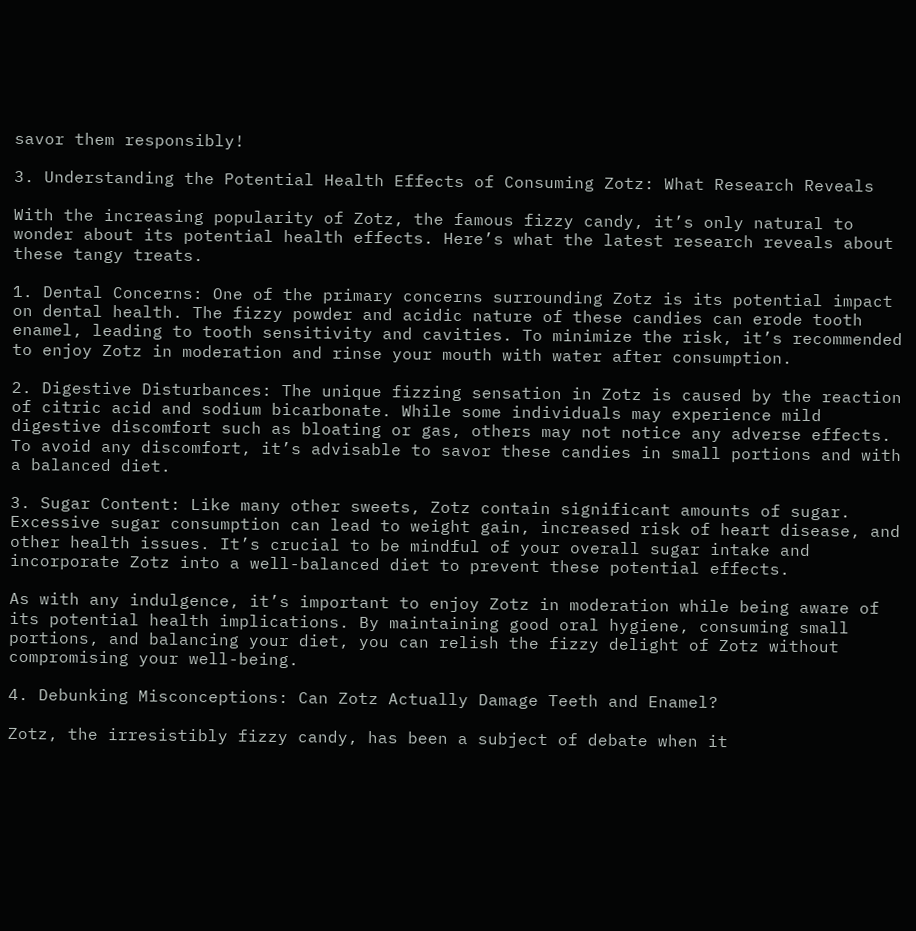savor them responsibly!

3. Understanding the Potential Health Effects of Consuming Zotz: What Research Reveals

With the increasing popularity of Zotz, the famous fizzy candy, it’s only natural to wonder about its potential health effects. Here’s what the latest research reveals about these tangy treats.

1. Dental Concerns: One of the primary concerns surrounding Zotz is its potential impact on dental health. The fizzy powder and acidic nature of these candies can erode tooth enamel, leading to tooth sensitivity and cavities. To minimize the risk, it’s recommended to enjoy Zotz in moderation and rinse your mouth with water after consumption.

2. Digestive Disturbances: The unique fizzing sensation in Zotz is caused by the reaction of citric acid and sodium bicarbonate. While some individuals may experience mild digestive discomfort such as bloating or gas, others may not notice any adverse effects. To avoid any discomfort, it’s advisable to savor these candies in small portions and with a balanced diet.

3. Sugar Content: Like many other sweets, Zotz contain significant amounts of sugar. Excessive sugar consumption can lead to weight gain, increased risk of heart disease, and other health issues. It’s crucial to be mindful of your overall sugar intake and incorporate Zotz into a well-balanced diet to prevent these potential effects.

As with any indulgence, it’s important to enjoy Zotz in moderation while being aware of its potential health implications. By maintaining good oral hygiene, consuming small portions, and balancing your diet, you can relish the fizzy delight of Zotz without compromising your well-being.

4. Debunking Misconceptions: Can Zotz Actually Damage Teeth and Enamel?

Zotz, the irresistibly fizzy candy, has been a subject of debate when it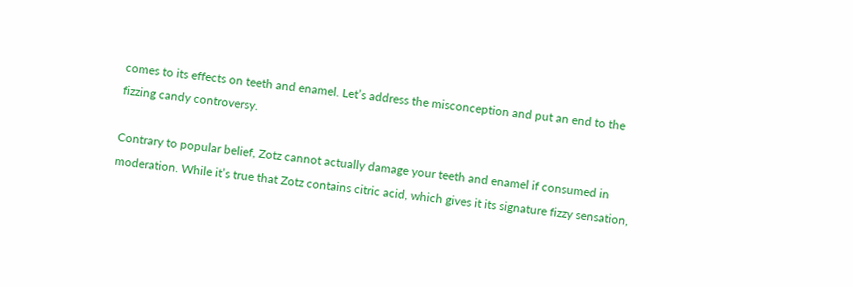comes to its effects on teeth and enamel. Let’s address the misconception and put an end to the fizzing candy controversy.

Contrary to popular belief, Zotz cannot actually damage your teeth and enamel if consumed in moderation. While it’s true that Zotz contains citric acid, which gives it its signature fizzy sensation,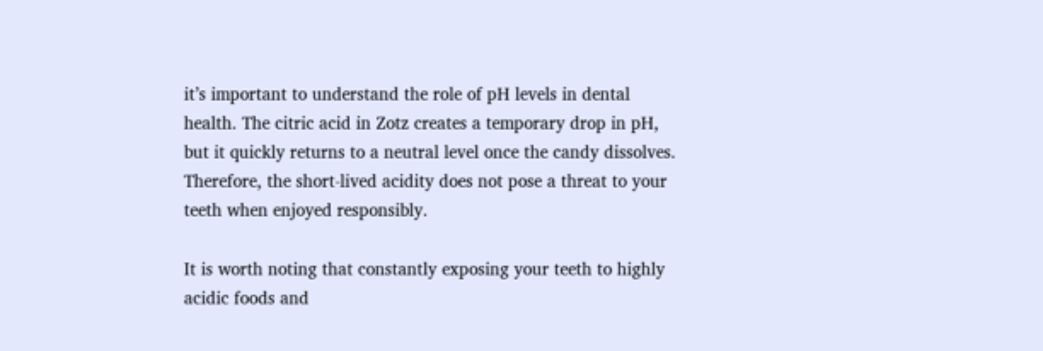it’s important to understand the role of pH levels in dental health. The citric acid in Zotz creates a temporary drop in pH, but it quickly returns to a neutral level once the candy dissolves. Therefore, the short-lived acidity does not pose a threat to your teeth when enjoyed responsibly.

It is worth noting that constantly exposing your teeth to highly acidic foods and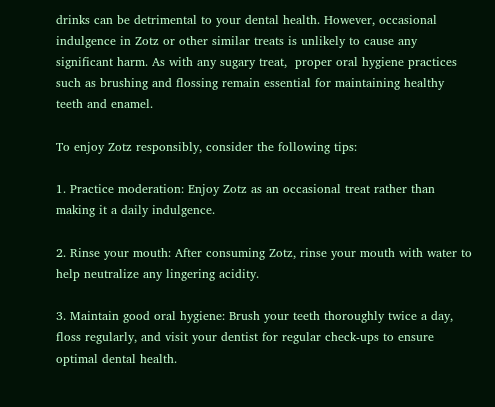drinks can be detrimental to your dental health. However, occasional indulgence in Zotz or other similar treats is unlikely to cause any significant harm. As with any sugary treat,  proper oral hygiene practices such as brushing and flossing remain essential for maintaining healthy teeth and enamel.

To enjoy Zotz responsibly, consider the following tips:

1. Practice moderation: Enjoy Zotz as an occasional treat rather than making it a daily indulgence.

2. Rinse your mouth: After consuming Zotz, rinse your mouth with water to help neutralize any lingering acidity.

3. Maintain good oral hygiene: Brush your teeth thoroughly twice a day, floss regularly, and visit your dentist for regular check-ups to ensure optimal dental health.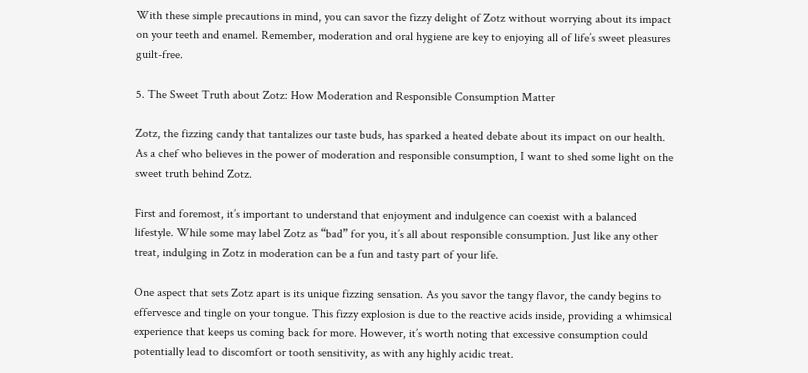With these simple precautions in mind, you can savor the fizzy delight of Zotz without worrying about its impact on your teeth and enamel. Remember, moderation and oral hygiene are key to enjoying all of life’s sweet pleasures guilt-free.

5. The Sweet Truth about Zotz: How Moderation and Responsible Consumption Matter

Zotz, the fizzing candy that tantalizes our taste buds, has sparked a heated debate about its impact on our health. As a chef who believes in the power of moderation and responsible consumption, I want to shed some light on the sweet truth behind Zotz.

First and foremost, it’s important to understand that enjoyment and indulgence can coexist with a balanced lifestyle. While some may label Zotz as “bad” for you, it’s all about responsible consumption. Just like any other treat, indulging in Zotz in moderation can be a fun and tasty part of your life.

One aspect that sets Zotz apart is its unique fizzing sensation. As you savor the tangy flavor, the candy begins to effervesce and tingle on your tongue. This fizzy explosion is due to the reactive acids inside, providing a whimsical experience that keeps us coming back for more. However, it’s worth noting that excessive consumption could potentially lead to discomfort or tooth sensitivity, as with any highly acidic treat.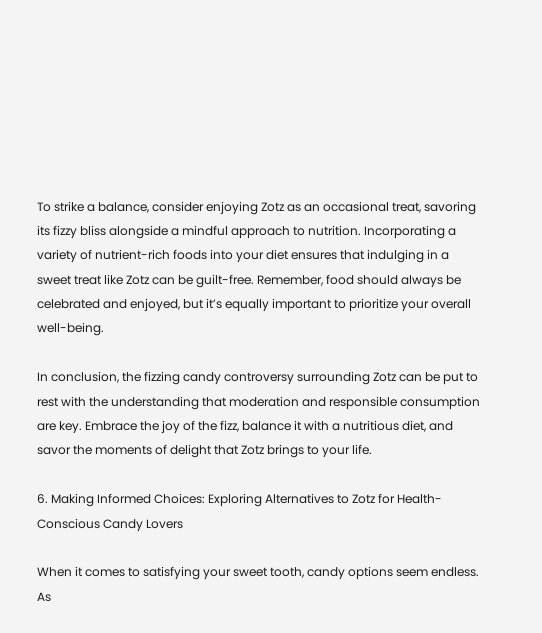To strike a balance, consider enjoying Zotz as an occasional treat, savoring its fizzy bliss alongside a mindful approach to nutrition. Incorporating a variety of nutrient-rich foods into your diet ensures that indulging in a sweet treat like Zotz can be guilt-free. Remember, food should always be celebrated and enjoyed, but it’s equally important to prioritize your overall well-being.

In conclusion, the fizzing candy controversy surrounding Zotz can be put to rest with the understanding that moderation and responsible consumption are key. Embrace the joy of the fizz, balance it with a nutritious diet, and savor the moments of delight that Zotz brings to your life.

6. Making Informed Choices: Exploring Alternatives to Zotz for Health-Conscious Candy Lovers

When it comes to satisfying your sweet tooth, candy options seem endless. As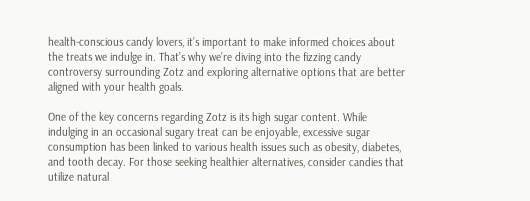health-conscious candy lovers, it’s important to make informed choices about the treats we indulge in. That’s why we’re diving into the fizzing candy controversy surrounding Zotz and exploring alternative options that are better aligned with your health goals.

One of the key concerns regarding Zotz is its high sugar content. While indulging in an occasional sugary treat can be enjoyable, excessive sugar consumption has been linked to various health issues such as obesity, diabetes, and tooth decay. For those seeking healthier alternatives, consider candies that utilize natural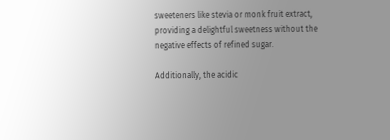sweeteners like stevia or monk fruit extract, providing a delightful sweetness without the negative effects of refined sugar.

Additionally, the acidic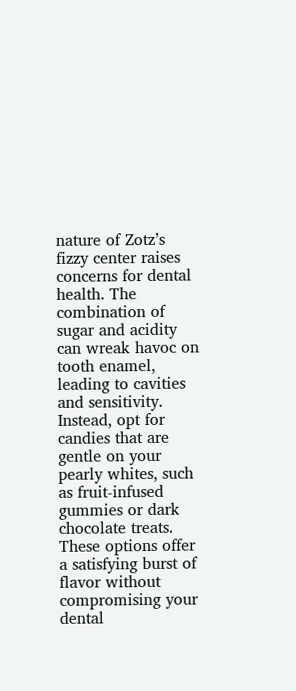nature of Zotz’s fizzy center raises concerns for dental health. The combination of sugar and acidity can wreak havoc on tooth enamel, leading to cavities and sensitivity. Instead, opt for candies that are gentle on your pearly whites, such as fruit-infused gummies or dark chocolate treats. These options offer a satisfying burst of flavor without compromising your dental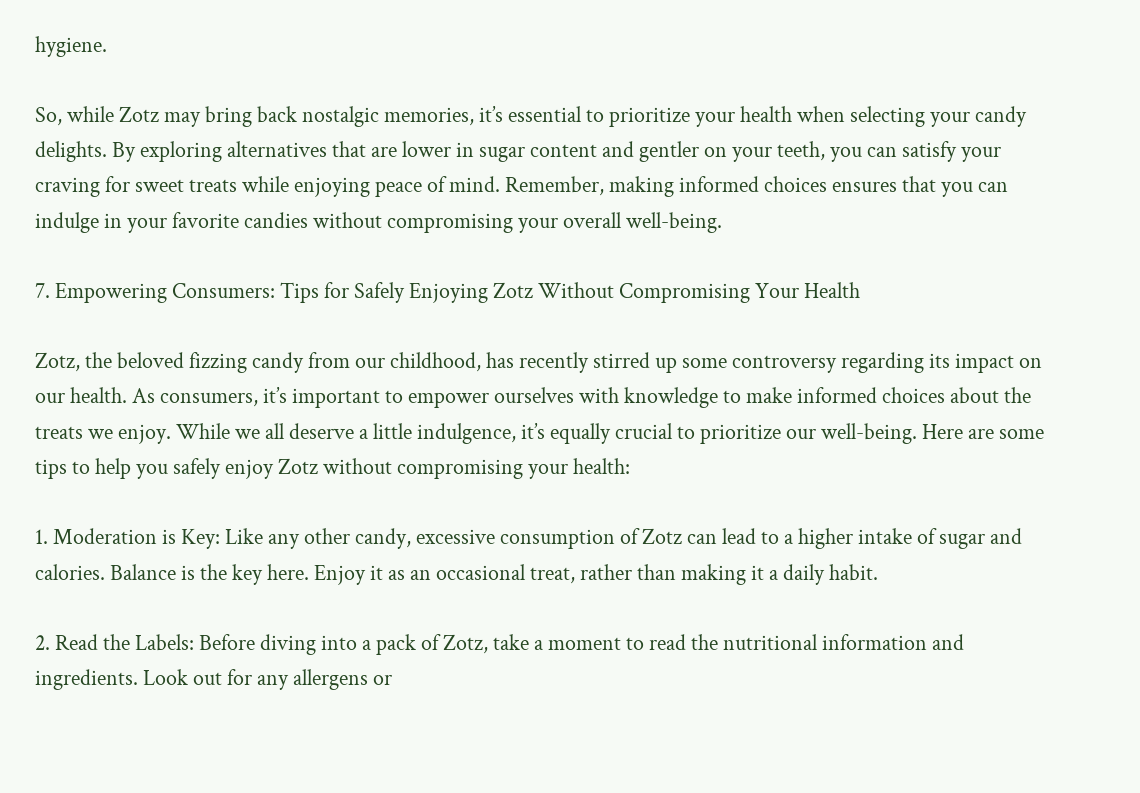hygiene.

So, while Zotz may bring back nostalgic memories, it’s essential to prioritize your health when selecting your candy delights. By exploring alternatives that are lower in sugar content and gentler on your teeth, you can satisfy your craving for sweet treats while enjoying peace of mind. Remember, making informed choices ensures that you can indulge in your favorite candies without compromising your overall well-being.

7. Empowering Consumers: Tips for Safely Enjoying Zotz Without Compromising Your Health

Zotz, the beloved fizzing candy from our childhood, has recently stirred up some controversy regarding its impact on our health. As consumers, it’s important to empower ourselves with knowledge to make informed choices about the treats we enjoy. While we all deserve a little indulgence, it’s equally crucial to prioritize our well-being. Here are some tips to help you safely enjoy Zotz without compromising your health:

1. Moderation is Key: Like any other candy, excessive consumption of Zotz can lead to a higher intake of sugar and calories. Balance is the key here. Enjoy it as an occasional treat, rather than making it a daily habit.

2. Read the Labels: Before diving into a pack of Zotz, take a moment to read the nutritional information and ingredients. Look out for any allergens or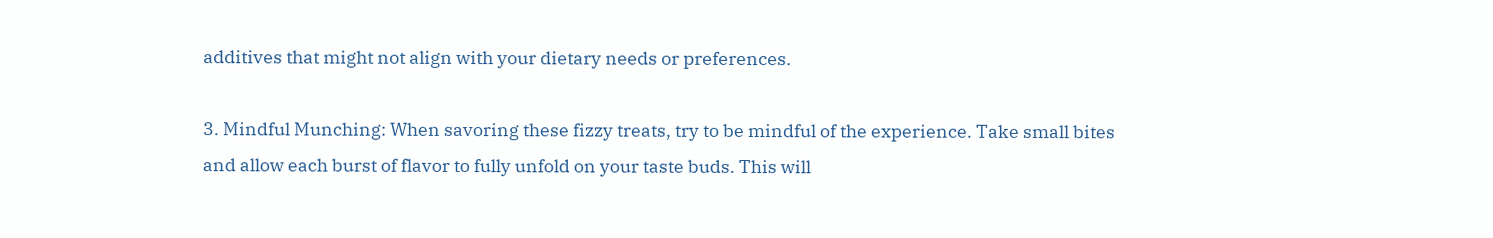additives that might not align with your dietary needs or preferences.

3. Mindful Munching: When savoring these fizzy treats, try to be mindful of the experience. Take small bites and allow each burst of flavor to fully unfold on your taste buds. This will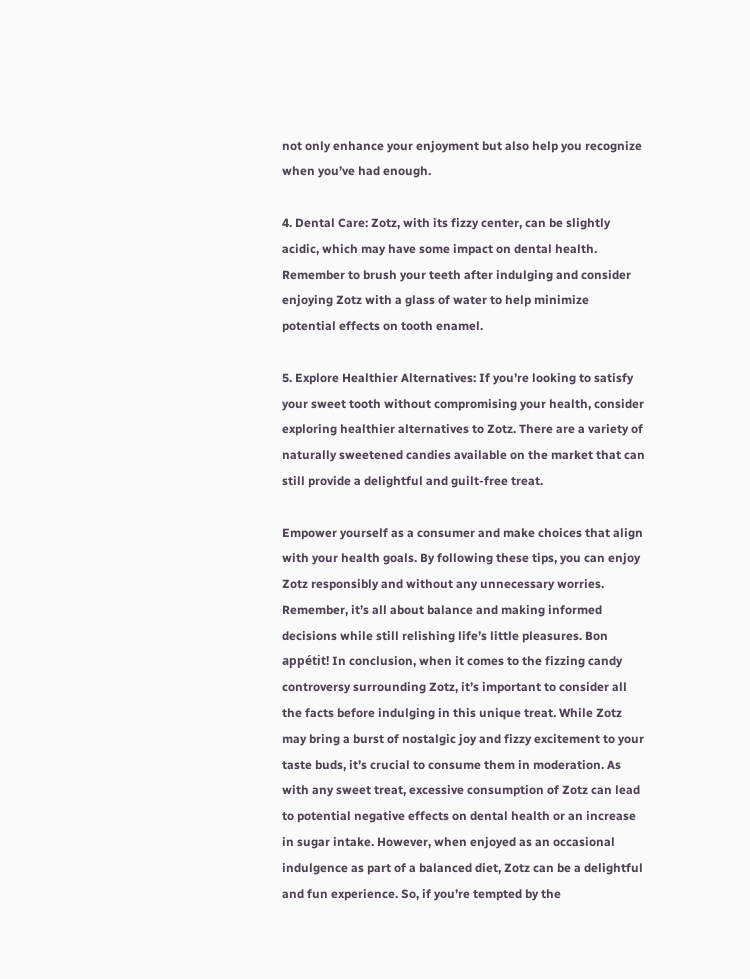not only enhance your enjoyment but also help you recognize when you’ve had enough.

4. Dental Care: Zotz, with its fizzy center, can be slightly acidic, which may have some impact on dental health. Remember to brush your teeth after indulging and consider enjoying Zotz with a glass of water to help minimize potential effects on tooth enamel.

5. Explore Healthier Alternatives: If you’re looking to satisfy your sweet tooth without compromising your health, consider exploring healthier alternatives to Zotz. There are a variety of naturally sweetened candies available on the market that can still provide a delightful and guilt-free treat.

Empower yourself as a consumer and make choices that align with your health goals. By following these tips, you can enjoy Zotz responsibly and without any unnecessary worries. Remember, it’s all about balance and making informed decisions while still relishing life’s little pleasures. Bon appétit! In conclusion, when it comes to the fizzing candy controversy surrounding Zotz, it’s important to consider all the facts before indulging in this unique treat. While Zotz may bring a burst of nostalgic joy and fizzy excitement to your taste buds, it’s crucial to consume them in moderation. As with any sweet treat, excessive consumption of Zotz can lead to potential negative effects on dental health or an increase in sugar intake. However, when enjoyed as an occasional indulgence as part of a balanced diet, Zotz can be a delightful and fun experience. So, if you’re tempted by the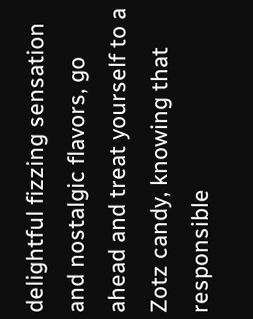delightful fizzing sensation and nostalgic flavors, go ahead and treat yourself to a Zotz candy, knowing that responsible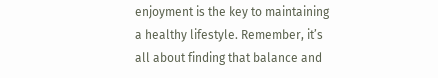enjoyment is the key to maintaining a healthy lifestyle. Remember, it’s all about finding that balance and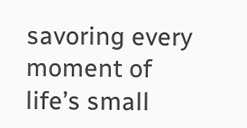savoring every moment of life’s small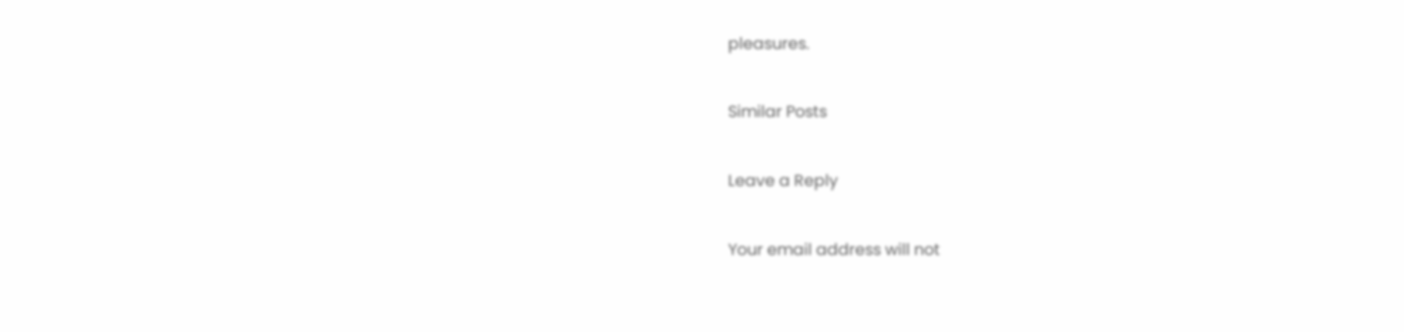pleasures.

Similar Posts

Leave a Reply

Your email address will not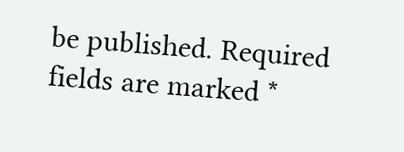be published. Required fields are marked *